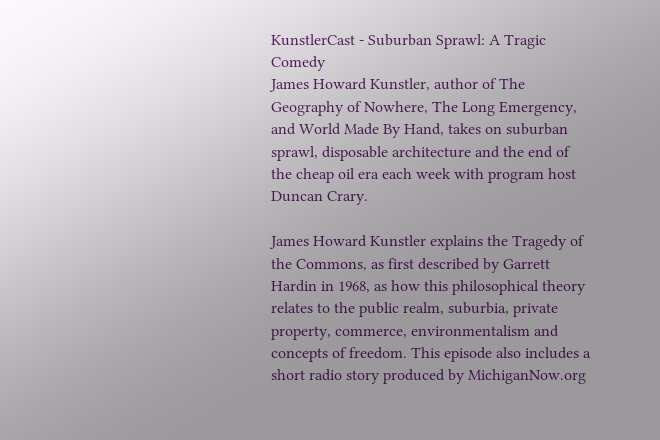KunstlerCast - Suburban Sprawl: A Tragic Comedy
James Howard Kunstler, author of The Geography of Nowhere, The Long Emergency, and World Made By Hand, takes on suburban sprawl, disposable architecture and the end of the cheap oil era each week with program host Duncan Crary.

James Howard Kunstler explains the Tragedy of the Commons, as first described by Garrett Hardin in 1968, as how this philosophical theory relates to the public realm, suburbia, private property, commerce, environmentalism and concepts of freedom. This episode also includes a short radio story produced by MichiganNow.org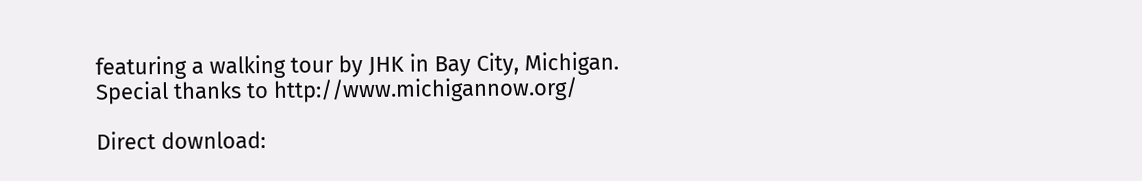featuring a walking tour by JHK in Bay City, Michigan. Special thanks to http://www.michigannow.org/

Direct download: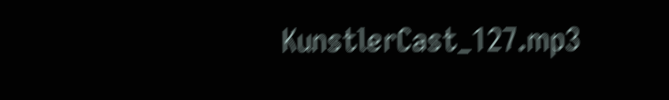KunstlerCast_127.mp3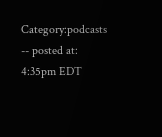Category:podcasts -- posted at: 4:35pm EDT